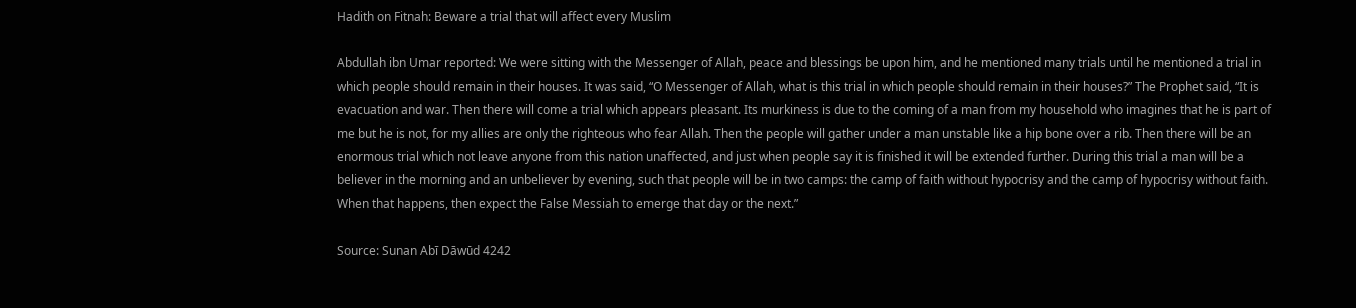Hadith on Fitnah: Beware a trial that will affect every Muslim

Abdullah ibn Umar reported: We were sitting with the Messenger of Allah, peace and blessings be upon him, and he mentioned many trials until he mentioned a trial in which people should remain in their houses. It was said, “O Messenger of Allah, what is this trial in which people should remain in their houses?” The Prophet said, “It is evacuation and war. Then there will come a trial which appears pleasant. Its murkiness is due to the coming of a man from my household who imagines that he is part of me but he is not, for my allies are only the righteous who fear Allah. Then the people will gather under a man unstable like a hip bone over a rib. Then there will be an enormous trial which not leave anyone from this nation unaffected, and just when people say it is finished it will be extended further. During this trial a man will be a believer in the morning and an unbeliever by evening, such that people will be in two camps: the camp of faith without hypocrisy and the camp of hypocrisy without faith. When that happens, then expect the False Messiah to emerge that day or the next.”

Source: Sunan Abī Dāwūd 4242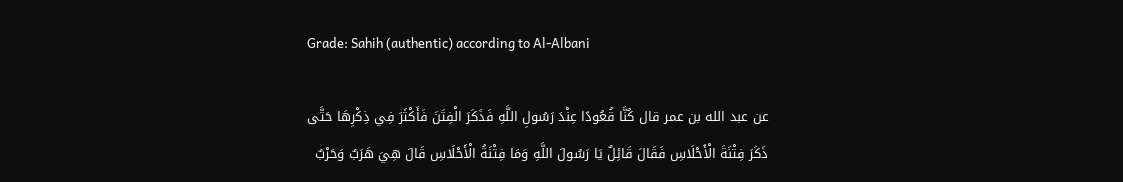Grade: Sahih (authentic) according to Al-Albani

عن عبد الله بن عمر قال كُنَّا قُعُودًا عِنْدَ رَسُولِ اللَّهِ فَذَكَرَ الْفِتَنَ فَأَكْثَرَ فِي ذِكْرِهَا حَتَّى ذَكَرَ فِتْنَةَ الْأَحْلَاسِ فَقَالَ قَائِلٌ يَا رَسُولَ اللَّهِ وَمَا فِتْنَةُ الْأَحْلَاسِ قَالَ هِيَ هَرَبٌ وَحَرْبٌ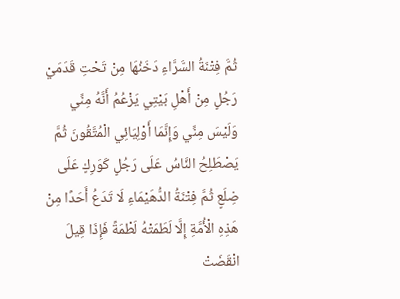ثُمَّ فِتْنَةُ السَّرَّاءِ دَخَنُهَا مِنْ تَحْتِ قَدَمَيْ رَجُلٍ مِنْ أَهْلِ بَيْتِي يَزْعُمُ أَنَّهُ مِنِّي وَلَيْسَ مِنِّي وَإِنَّمَا أَوْلِيَائِي الْمُتَّقُونَ ثُمَّ يَصْطَلِحُ النَّاسُ عَلَى رَجُلٍ كَوَرِكٍ عَلَى ضِلَعٍ ثُمَّ فِتْنَةُ الدُّهَيْمَاءِ لَا تَدَعُ أَحَدًا مِنْ هَذِهِ الْأُمَّةِ إِلَّا لَطَمَتْهُ لَطْمَةً فَإِذَا قِيلَ انْقَضَتْ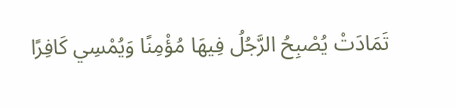تَمَادَتْ يُصْبِحُ الرَّجُلُ فِيهَا مُؤْمِنًا وَيُمْسِي كَافِرًا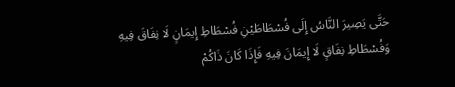حَتَّى يَصِيرَ النَّاسُ إِلَى فُسْطَاطَيْنِ فُسْطَاطِ إِيمَانٍ لَا نِفَاقَ فِيهِ وَفُسْطَاطِ نِفَاقٍ لَا إِيمَانَ فِيهِ فَإِذَا كَانَ ذَاكُمْ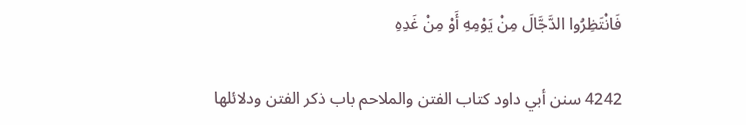فَانْتَظِرُوا الدَّجَّالَ مِنْ يَوْمِهِ أَوْ مِنْ غَدِهِ

4242 سنن أبي داود كتاب الفتن والملاحم باب ذكر الفتن ودلائلها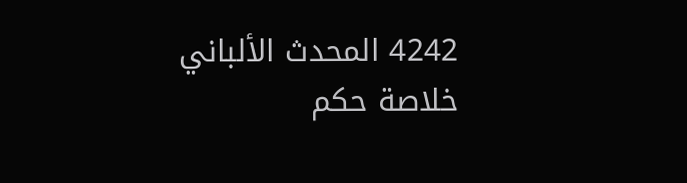4242 المحدث الألباني خلاصة حكم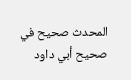المحدث صحيح في صحيح أبي داود